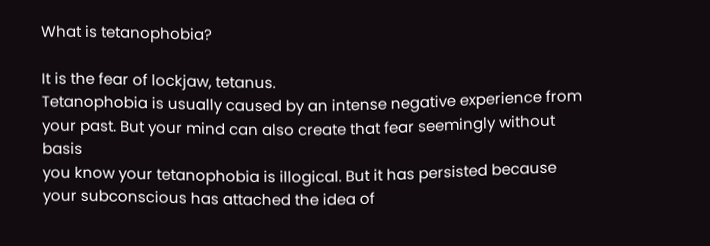What is tetanophobia?

It is the fear of lockjaw, tetanus.
Tetanophobia is usually caused by an intense negative experience from your past. But your mind can also create that fear seemingly without basis
you know your tetanophobia is illogical. But it has persisted because your subconscious has attached the idea of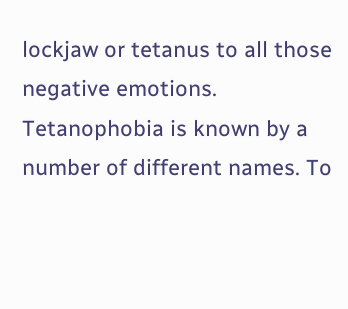lockjaw or tetanus to all those negative emotions.
Tetanophobia is known by a number of different names. To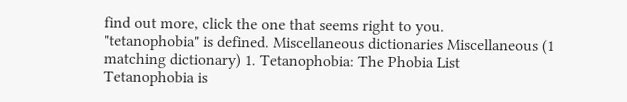find out more, click the one that seems right to you.
"tetanophobia" is defined. Miscellaneous dictionaries Miscellaneous (1 matching dictionary) 1. Tetanophobia: The Phobia List
Tetanophobia is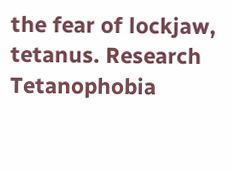the fear of lockjaw, tetanus. Research Tetanophobia